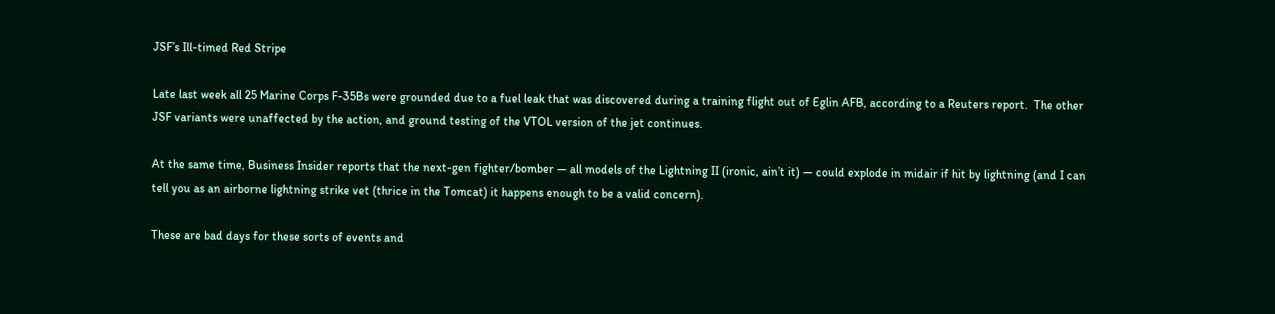JSF’s Ill-timed Red Stripe

Late last week all 25 Marine Corps F-35Bs were grounded due to a fuel leak that was discovered during a training flight out of Eglin AFB, according to a Reuters report.  The other JSF variants were unaffected by the action, and ground testing of the VTOL version of the jet continues.

At the same time, Business Insider reports that the next-gen fighter/bomber — all models of the Lightning II (ironic, ain’t it) — could explode in midair if hit by lightning (and I can tell you as an airborne lightning strike vet (thrice in the Tomcat) it happens enough to be a valid concern).

These are bad days for these sorts of events and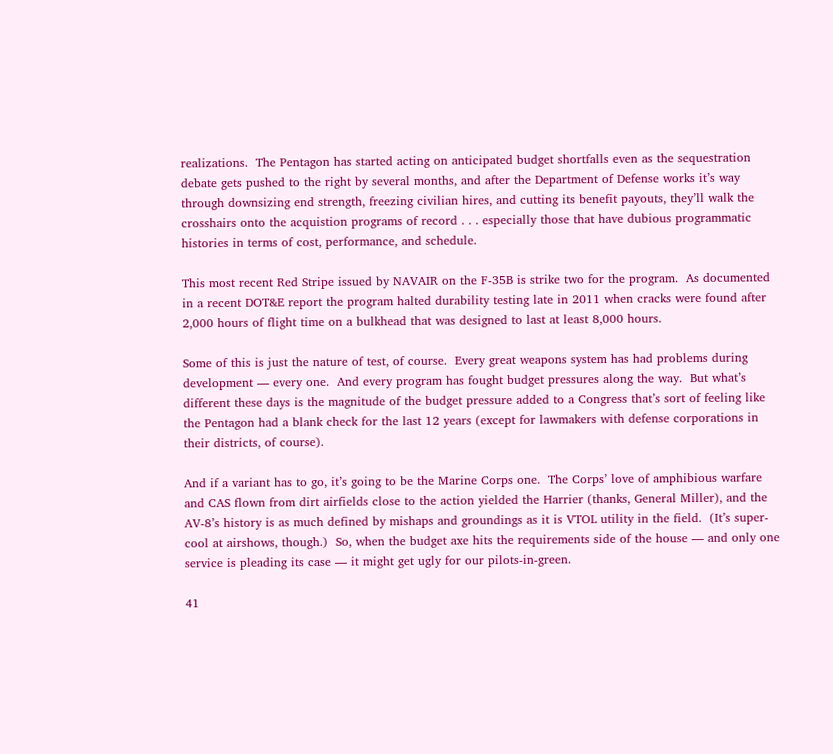realizations.  The Pentagon has started acting on anticipated budget shortfalls even as the sequestration debate gets pushed to the right by several months, and after the Department of Defense works it’s way through downsizing end strength, freezing civilian hires, and cutting its benefit payouts, they’ll walk the crosshairs onto the acquistion programs of record . . . especially those that have dubious programmatic histories in terms of cost, performance, and schedule.

This most recent Red Stripe issued by NAVAIR on the F-35B is strike two for the program.  As documented in a recent DOT&E report the program halted durability testing late in 2011 when cracks were found after 2,000 hours of flight time on a bulkhead that was designed to last at least 8,000 hours.

Some of this is just the nature of test, of course.  Every great weapons system has had problems during development — every one.  And every program has fought budget pressures along the way.  But what’s different these days is the magnitude of the budget pressure added to a Congress that’s sort of feeling like the Pentagon had a blank check for the last 12 years (except for lawmakers with defense corporations in their districts, of course).

And if a variant has to go, it’s going to be the Marine Corps one.  The Corps’ love of amphibious warfare and CAS flown from dirt airfields close to the action yielded the Harrier (thanks, General Miller), and the AV-8’s history is as much defined by mishaps and groundings as it is VTOL utility in the field.  (It’s super-cool at airshows, though.)  So, when the budget axe hits the requirements side of the house — and only one service is pleading its case — it might get ugly for our pilots-in-green.

41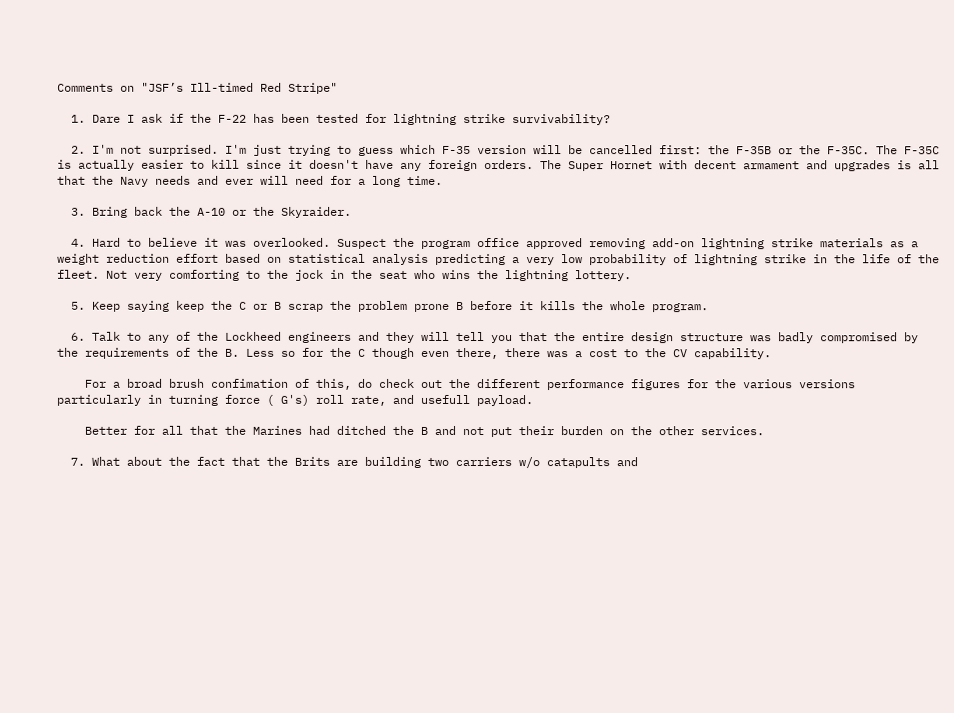Comments on "JSF’s Ill-timed Red Stripe"

  1. Dare I ask if the F-22 has been tested for lightning strike survivability?

  2. I'm not surprised. I'm just trying to guess which F-35 version will be cancelled first: the F-35B or the F-35C. The F-35C is actually easier to kill since it doesn't have any foreign orders. The Super Hornet with decent armament and upgrades is all that the Navy needs and ever will need for a long time.

  3. Bring back the A-10 or the Skyraider.

  4. Hard to believe it was overlooked. Suspect the program office approved removing add-on lightning strike materials as a weight reduction effort based on statistical analysis predicting a very low probability of lightning strike in the life of the fleet. Not very comforting to the jock in the seat who wins the lightning lottery.

  5. Keep saying keep the C or B scrap the problem prone B before it kills the whole program.

  6. Talk to any of the Lockheed engineers and they will tell you that the entire design structure was badly compromised by the requirements of the B. Less so for the C though even there, there was a cost to the CV capability.

    For a broad brush confimation of this, do check out the different performance figures for the various versions particularly in turning force ( G's) roll rate, and usefull payload.

    Better for all that the Marines had ditched the B and not put their burden on the other services.

  7. What about the fact that the Brits are building two carriers w/o catapults and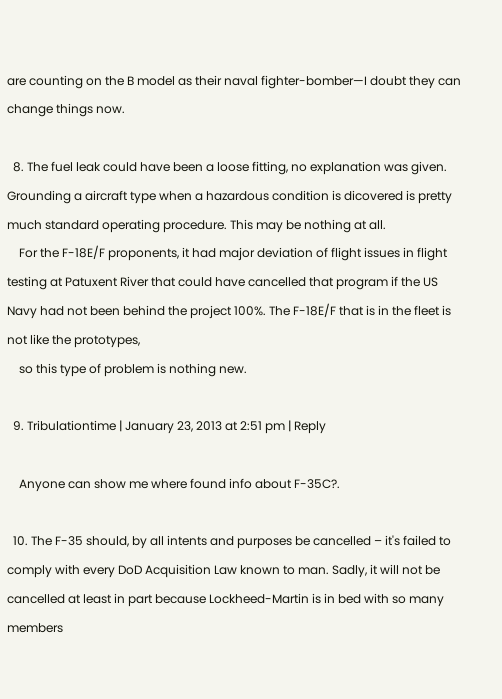are counting on the B model as their naval fighter-bomber—I doubt they can change things now.

  8. The fuel leak could have been a loose fitting, no explanation was given. Grounding a aircraft type when a hazardous condition is dicovered is pretty much standard operating procedure. This may be nothing at all.
    For the F-18E/F proponents, it had major deviation of flight issues in flight testing at Patuxent River that could have cancelled that program if the US Navy had not been behind the project 100%. The F-18E/F that is in the fleet is not like the prototypes,
    so this type of problem is nothing new.

  9. Tribulationtime | January 23, 2013 at 2:51 pm | Reply

    Anyone can show me where found info about F-35C?.

  10. The F-35 should, by all intents and purposes be cancelled – it's failed to comply with every DoD Acquisition Law known to man. Sadly, it will not be cancelled at least in part because Lockheed-Martin is in bed with so many members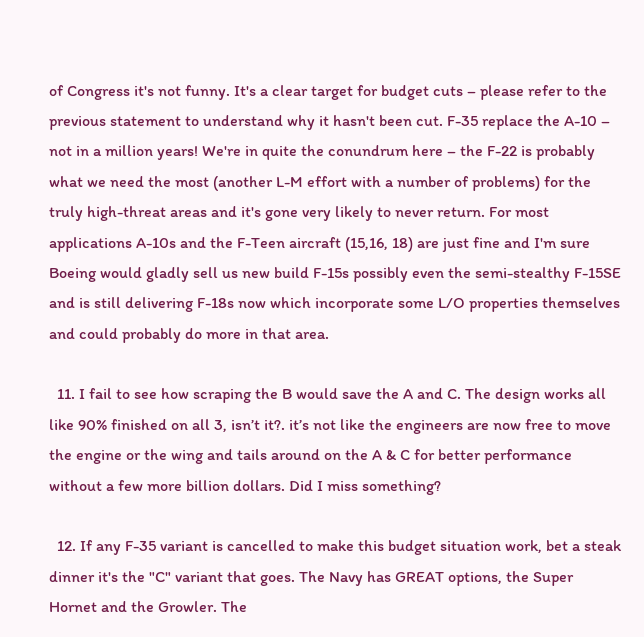of Congress it's not funny. It's a clear target for budget cuts – please refer to the previous statement to understand why it hasn't been cut. F-35 replace the A-10 – not in a million years! We're in quite the conundrum here – the F-22 is probably what we need the most (another L-M effort with a number of problems) for the truly high-threat areas and it's gone very likely to never return. For most applications A-10s and the F-Teen aircraft (15,16, 18) are just fine and I'm sure Boeing would gladly sell us new build F-15s possibly even the semi-stealthy F-15SE and is still delivering F-18s now which incorporate some L/O properties themselves and could probably do more in that area.

  11. I fail to see how scraping the B would save the A and C. The design works all like 90% finished on all 3, isn’t it?. it’s not like the engineers are now free to move the engine or the wing and tails around on the A & C for better performance without a few more billion dollars. Did I miss something?

  12. If any F-35 variant is cancelled to make this budget situation work, bet a steak dinner it's the "C" variant that goes. The Navy has GREAT options, the Super Hornet and the Growler. The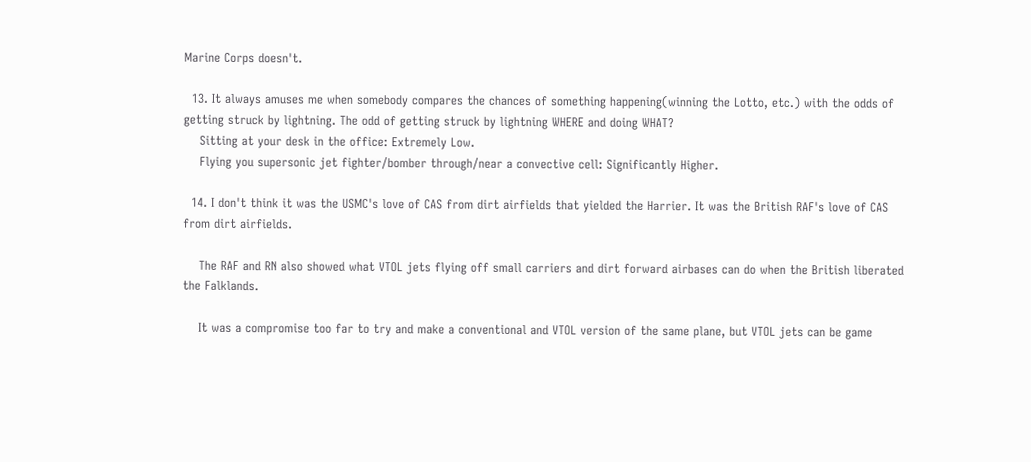Marine Corps doesn't.

  13. It always amuses me when somebody compares the chances of something happening(winning the Lotto, etc.) with the odds of getting struck by lightning. The odd of getting struck by lightning WHERE and doing WHAT?
    Sitting at your desk in the office: Extremely Low.
    Flying you supersonic jet fighter/bomber through/near a convective cell: Significantly Higher.

  14. I don't think it was the USMC's love of CAS from dirt airfields that yielded the Harrier. It was the British RAF's love of CAS from dirt airfields.

    The RAF and RN also showed what VTOL jets flying off small carriers and dirt forward airbases can do when the British liberated the Falklands.

    It was a compromise too far to try and make a conventional and VTOL version of the same plane, but VTOL jets can be game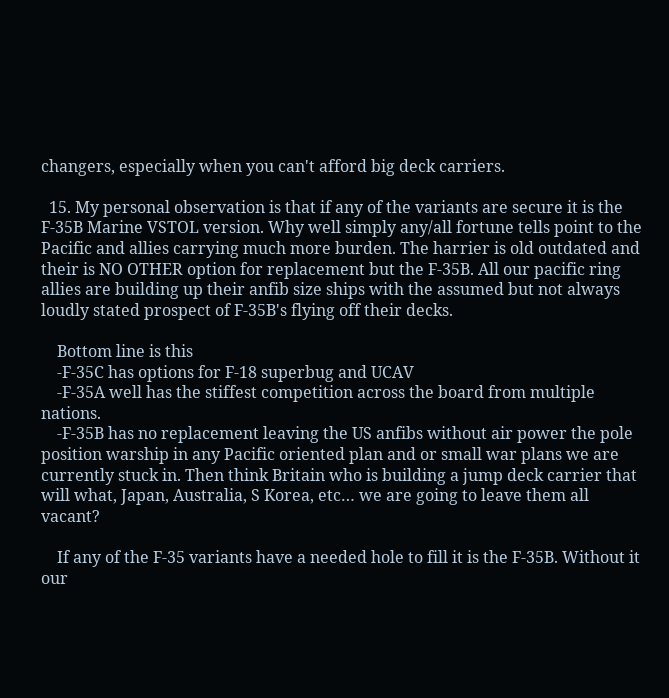changers, especially when you can't afford big deck carriers.

  15. My personal observation is that if any of the variants are secure it is the F-35B Marine VSTOL version. Why well simply any/all fortune tells point to the Pacific and allies carrying much more burden. The harrier is old outdated and their is NO OTHER option for replacement but the F-35B. All our pacific ring allies are building up their anfib size ships with the assumed but not always loudly stated prospect of F-35B's flying off their decks.

    Bottom line is this
    -F-35C has options for F-18 superbug and UCAV
    -F-35A well has the stiffest competition across the board from multiple nations.
    -F-35B has no replacement leaving the US anfibs without air power the pole position warship in any Pacific oriented plan and or small war plans we are currently stuck in. Then think Britain who is building a jump deck carrier that will what, Japan, Australia, S Korea, etc… we are going to leave them all vacant?

    If any of the F-35 variants have a needed hole to fill it is the F-35B. Without it our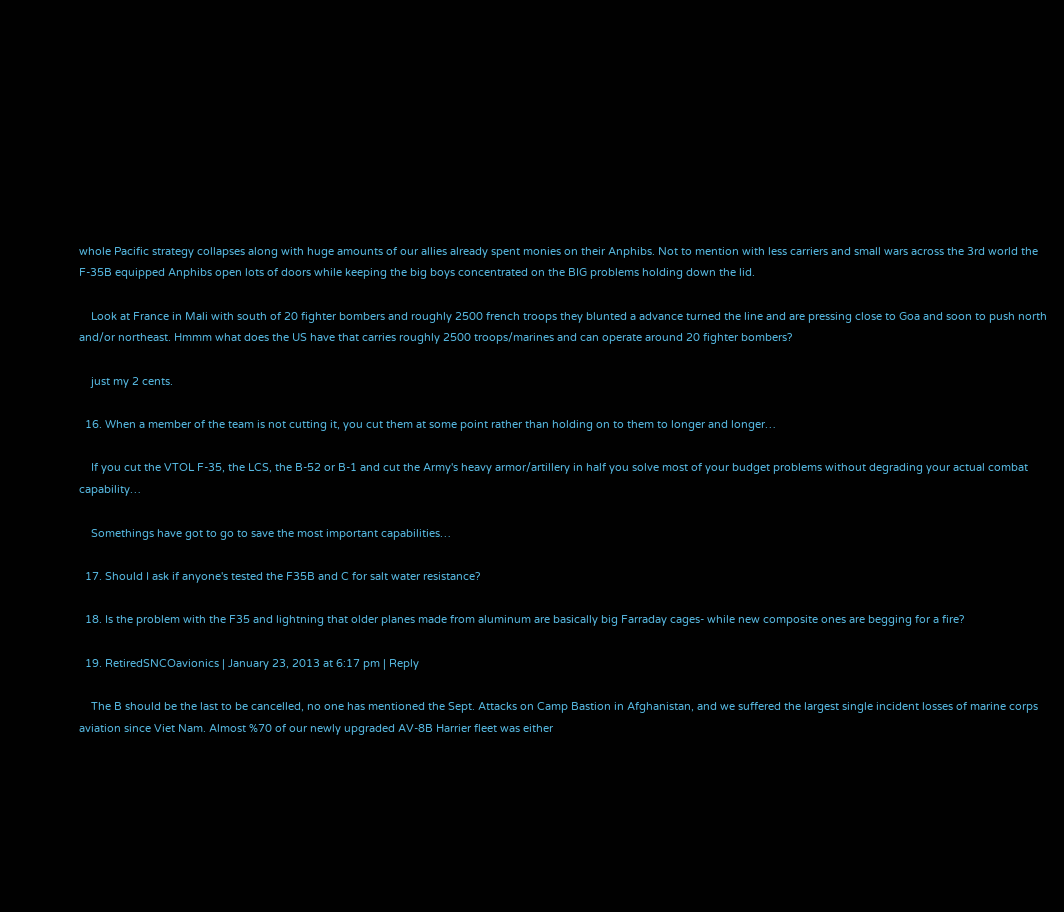whole Pacific strategy collapses along with huge amounts of our allies already spent monies on their Anphibs. Not to mention with less carriers and small wars across the 3rd world the F-35B equipped Anphibs open lots of doors while keeping the big boys concentrated on the BIG problems holding down the lid.

    Look at France in Mali with south of 20 fighter bombers and roughly 2500 french troops they blunted a advance turned the line and are pressing close to Goa and soon to push north and/or northeast. Hmmm what does the US have that carries roughly 2500 troops/marines and can operate around 20 fighter bombers?

    just my 2 cents.

  16. When a member of the team is not cutting it, you cut them at some point rather than holding on to them to longer and longer…

    If you cut the VTOL F-35, the LCS, the B-52 or B-1 and cut the Army's heavy armor/artillery in half you solve most of your budget problems without degrading your actual combat capability…

    Somethings have got to go to save the most important capabilities…

  17. Should I ask if anyone's tested the F35B and C for salt water resistance?

  18. Is the problem with the F35 and lightning that older planes made from aluminum are basically big Farraday cages- while new composite ones are begging for a fire?

  19. RetiredSNCOavionics | January 23, 2013 at 6:17 pm | Reply

    The B should be the last to be cancelled, no one has mentioned the Sept. Attacks on Camp Bastion in Afghanistan, and we suffered the largest single incident losses of marine corps aviation since Viet Nam. Almost %70 of our newly upgraded AV-8B Harrier fleet was either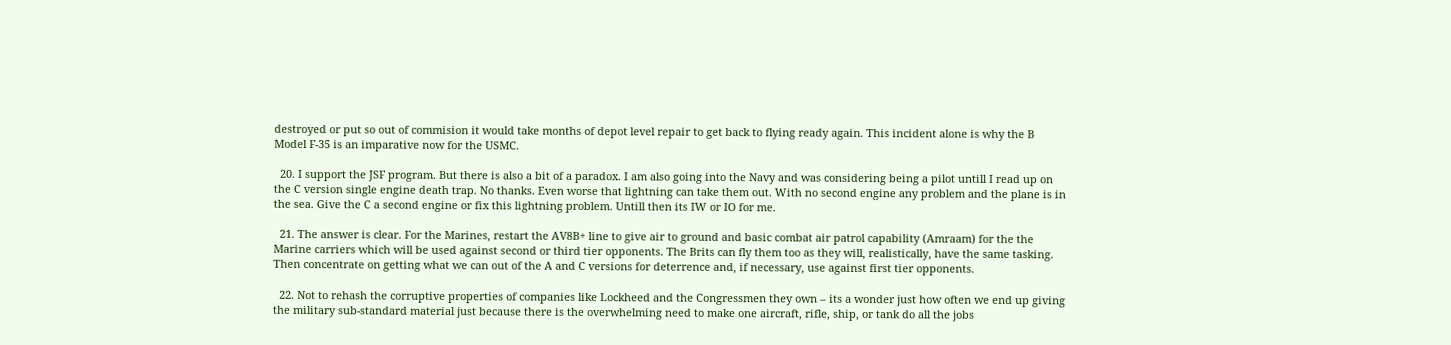destroyed or put so out of commision it would take months of depot level repair to get back to flying ready again. This incident alone is why the B Model F-35 is an imparative now for the USMC.

  20. I support the JSF program. But there is also a bit of a paradox. I am also going into the Navy and was considering being a pilot untill I read up on the C version single engine death trap. No thanks. Even worse that lightning can take them out. With no second engine any problem and the plane is in the sea. Give the C a second engine or fix this lightning problem. Untill then its IW or IO for me.

  21. The answer is clear. For the Marines, restart the AV8B+ line to give air to ground and basic combat air patrol capability (Amraam) for the the Marine carriers which will be used against second or third tier opponents. The Brits can fly them too as they will, realistically, have the same tasking. Then concentrate on getting what we can out of the A and C versions for deterrence and, if necessary, use against first tier opponents.

  22. Not to rehash the corruptive properties of companies like Lockheed and the Congressmen they own – its a wonder just how often we end up giving the military sub-standard material just because there is the overwhelming need to make one aircraft, rifle, ship, or tank do all the jobs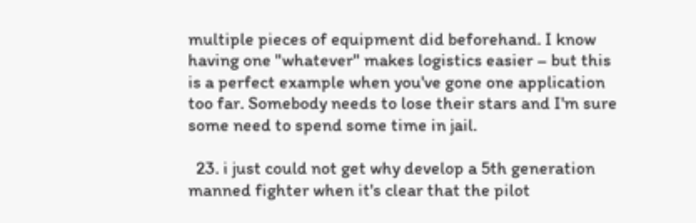multiple pieces of equipment did beforehand. I know having one "whatever" makes logistics easier – but this is a perfect example when you've gone one application too far. Somebody needs to lose their stars and I'm sure some need to spend some time in jail.

  23. i just could not get why develop a 5th generation manned fighter when it's clear that the pilot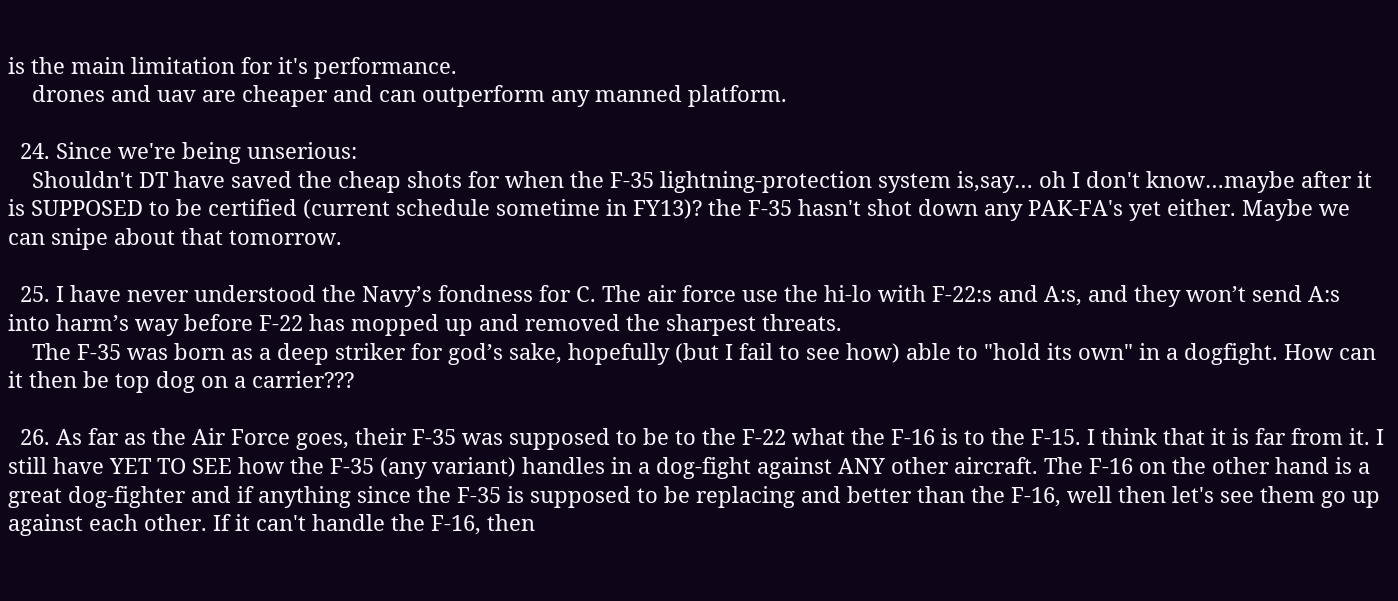is the main limitation for it's performance.
    drones and uav are cheaper and can outperform any manned platform.

  24. Since we're being unserious:
    Shouldn't DT have saved the cheap shots for when the F-35 lightning-protection system is,say… oh I don't know…maybe after it is SUPPOSED to be certified (current schedule sometime in FY13)? the F-35 hasn't shot down any PAK-FA's yet either. Maybe we can snipe about that tomorrow.

  25. I have never understood the Navy’s fondness for C. The air force use the hi-lo with F-22:s and A:s, and they won’t send A:s into harm’s way before F-22 has mopped up and removed the sharpest threats.
    The F-35 was born as a deep striker for god’s sake, hopefully (but I fail to see how) able to "hold its own" in a dogfight. How can it then be top dog on a carrier???

  26. As far as the Air Force goes, their F-35 was supposed to be to the F-22 what the F-16 is to the F-15. I think that it is far from it. I still have YET TO SEE how the F-35 (any variant) handles in a dog-fight against ANY other aircraft. The F-16 on the other hand is a great dog-fighter and if anything since the F-35 is supposed to be replacing and better than the F-16, well then let's see them go up against each other. If it can't handle the F-16, then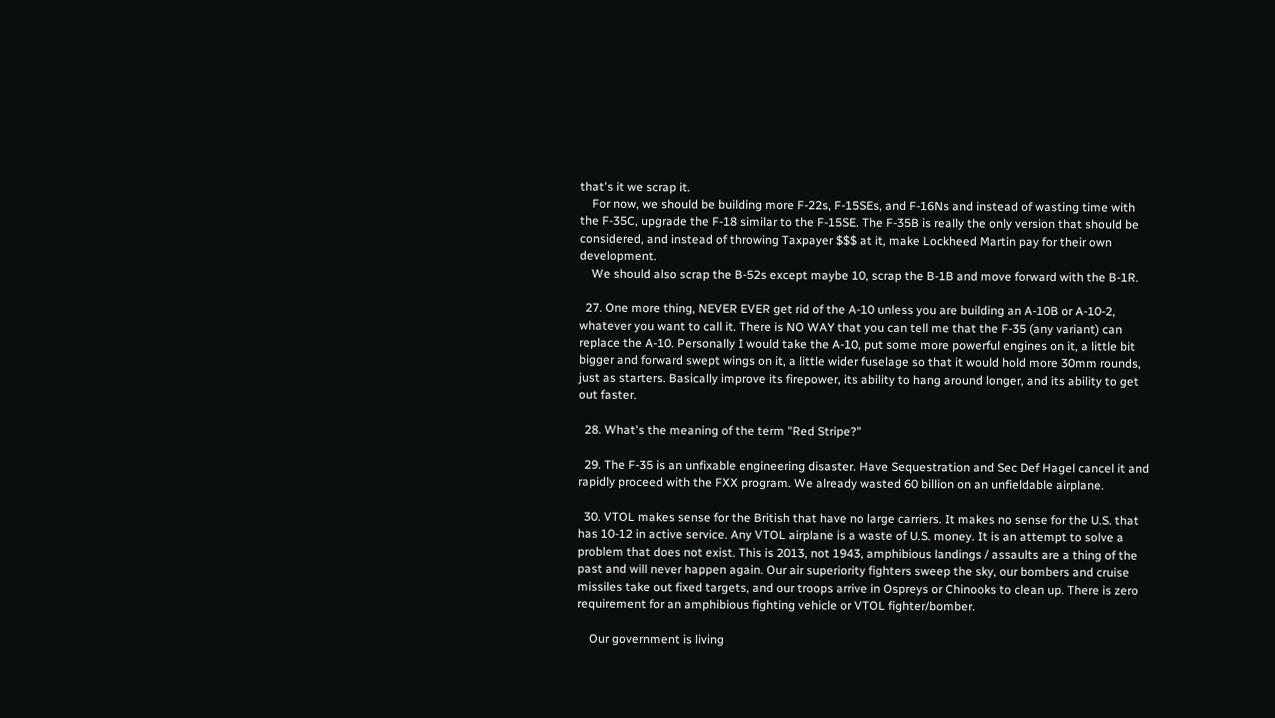that's it we scrap it.
    For now, we should be building more F-22s, F-15SEs, and F-16Ns and instead of wasting time with the F-35C, upgrade the F-18 similar to the F-15SE. The F-35B is really the only version that should be considered, and instead of throwing Taxpayer $$$ at it, make Lockheed Martin pay for their own development.
    We should also scrap the B-52s except maybe 10, scrap the B-1B and move forward with the B-1R.

  27. One more thing, NEVER EVER get rid of the A-10 unless you are building an A-10B or A-10-2, whatever you want to call it. There is NO WAY that you can tell me that the F-35 (any variant) can replace the A-10. Personally I would take the A-10, put some more powerful engines on it, a little bit bigger and forward swept wings on it, a little wider fuselage so that it would hold more 30mm rounds, just as starters. Basically improve its firepower, its ability to hang around longer, and its ability to get out faster.

  28. What's the meaning of the term "Red Stripe?"

  29. The F-35 is an unfixable engineering disaster. Have Sequestration and Sec Def Hagel cancel it and rapidly proceed with the FXX program. We already wasted 60 billion on an unfieldable airplane.

  30. VTOL makes sense for the British that have no large carriers. It makes no sense for the U.S. that has 10-12 in active service. Any VTOL airplane is a waste of U.S. money. It is an attempt to solve a problem that does not exist. This is 2013, not 1943, amphibious landings / assaults are a thing of the past and will never happen again. Our air superiority fighters sweep the sky, our bombers and cruise missiles take out fixed targets, and our troops arrive in Ospreys or Chinooks to clean up. There is zero requirement for an amphibious fighting vehicle or VTOL fighter/bomber.

    Our government is living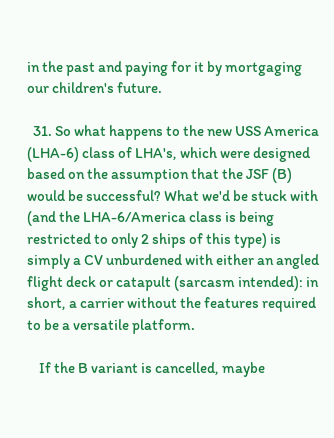in the past and paying for it by mortgaging our children's future.

  31. So what happens to the new USS America (LHA-6) class of LHA's, which were designed based on the assumption that the JSF (B) would be successful? What we'd be stuck with (and the LHA-6/America class is being restricted to only 2 ships of this type) is simply a CV unburdened with either an angled flight deck or catapult (sarcasm intended): in short, a carrier without the features required to be a versatile platform.

    If the B variant is cancelled, maybe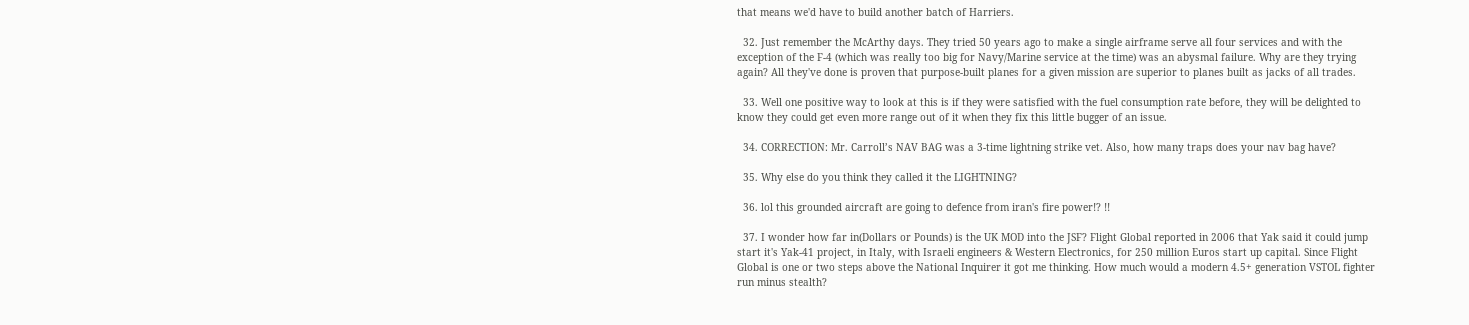that means we'd have to build another batch of Harriers.

  32. Just remember the McArthy days. They tried 50 years ago to make a single airframe serve all four services and with the exception of the F-4 (which was really too big for Navy/Marine service at the time) was an abysmal failure. Why are they trying again? All they've done is proven that purpose-built planes for a given mission are superior to planes built as jacks of all trades.

  33. Well one positive way to look at this is if they were satisfied with the fuel consumption rate before, they will be delighted to know they could get even more range out of it when they fix this little bugger of an issue.

  34. CORRECTION: Mr. Carroll’s NAV BAG was a 3-time lightning strike vet. Also, how many traps does your nav bag have?

  35. Why else do you think they called it the LIGHTNING?

  36. lol this grounded aircraft are going to defence from iran's fire power!? !!

  37. I wonder how far in(Dollars or Pounds) is the UK MOD into the JSF? Flight Global reported in 2006 that Yak said it could jump start it's Yak-41 project, in Italy, with Israeli engineers & Western Electronics, for 250 million Euros start up capital. Since Flight Global is one or two steps above the National Inquirer it got me thinking. How much would a modern 4.5+ generation VSTOL fighter run minus stealth?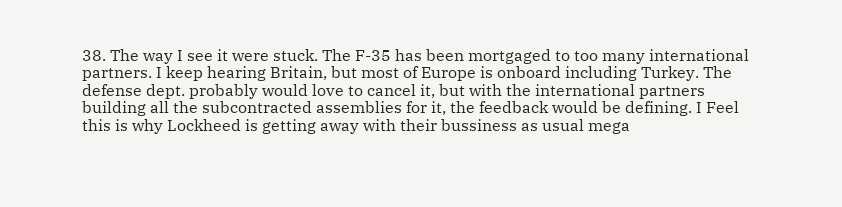38. The way I see it were stuck. The F-35 has been mortgaged to too many international partners. I keep hearing Britain, but most of Europe is onboard including Turkey. The defense dept. probably would love to cancel it, but with the international partners building all the subcontracted assemblies for it, the feedback would be defining. I Feel this is why Lockheed is getting away with their bussiness as usual mega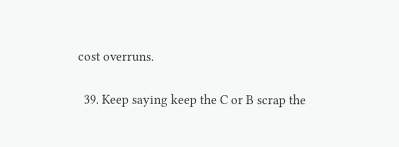cost overruns.

  39. Keep saying keep the C or B scrap the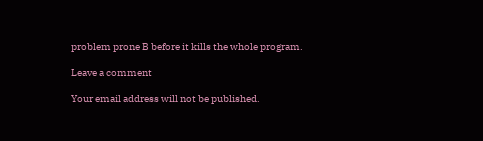problem prone B before it kills the whole program.

Leave a comment

Your email address will not be published.